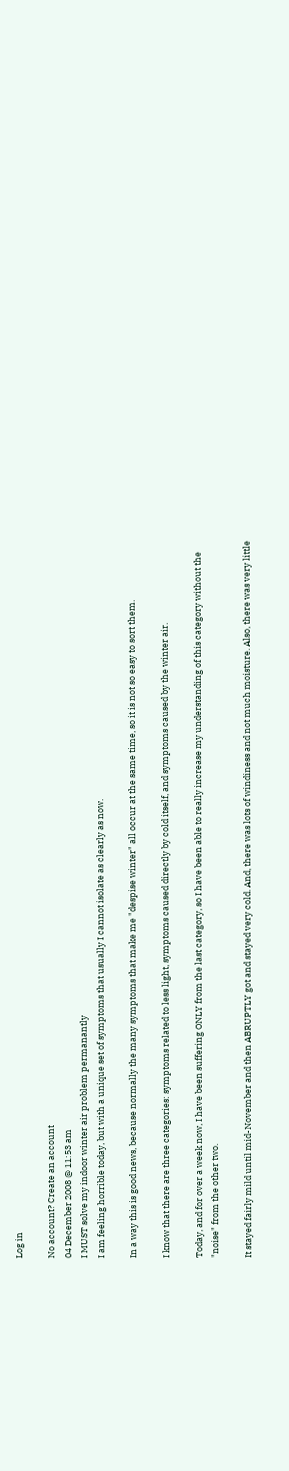Log in

No account? Create an account
04 December 2008 @ 11:53 am
I MUST solve my indoor winter air problem permanantly
I am feeling horrible today, but with a unique set of symptoms that usually I cannot isolate as clearly as now.

In a way this is good news, because normally the many symptoms that make me "despise winter" all occur at the same time, so it is not so easy to sort them.

I know that there are three categories: symptoms related to less light, symptoms caused directly by cold itself, and symptoms caused by the winter air.

Today, and for over a week now, I have been suffering ONLY from the last category, so I have been able to really increase my understanding of this category without the "noise" from the other two.

It stayed fairly mild until mid-November and then ABRUPTLY got and stayed very cold. And, there was lots of windiness and not much moisture. Also, there was very little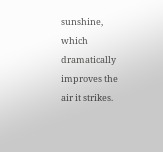sunshine, which dramatically improves the air it strikes.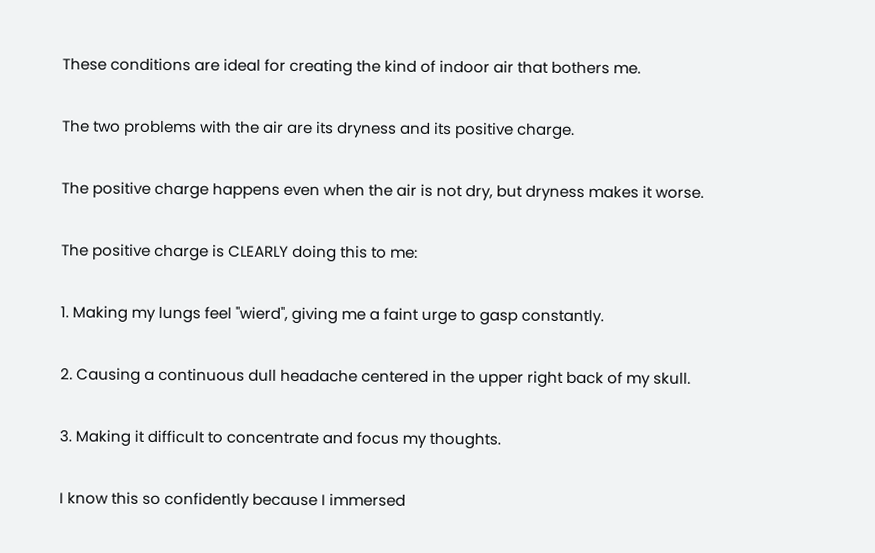These conditions are ideal for creating the kind of indoor air that bothers me.

The two problems with the air are its dryness and its positive charge.

The positive charge happens even when the air is not dry, but dryness makes it worse.

The positive charge is CLEARLY doing this to me:

1. Making my lungs feel "wierd", giving me a faint urge to gasp constantly.

2. Causing a continuous dull headache centered in the upper right back of my skull.

3. Making it difficult to concentrate and focus my thoughts.

I know this so confidently because I immersed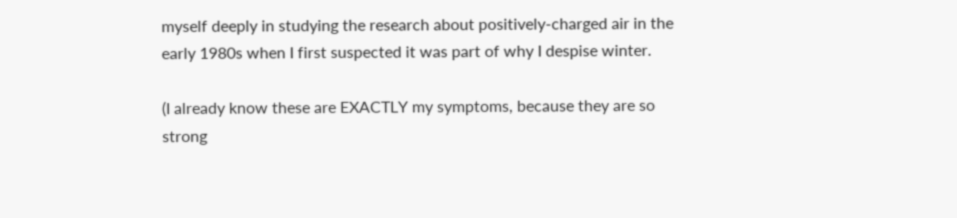myself deeply in studying the research about positively-charged air in the early 1980s when I first suspected it was part of why I despise winter.

(I already know these are EXACTLY my symptoms, because they are so strong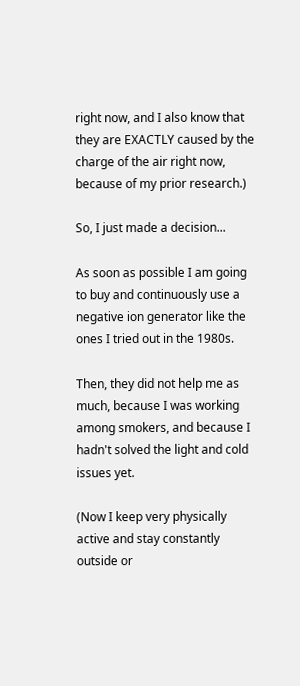right now, and I also know that they are EXACTLY caused by the charge of the air right now, because of my prior research.)

So, I just made a decision...

As soon as possible I am going to buy and continuously use a negative ion generator like the ones I tried out in the 1980s.

Then, they did not help me as much, because I was working among smokers, and because I hadn't solved the light and cold issues yet.

(Now I keep very physically active and stay constantly outside or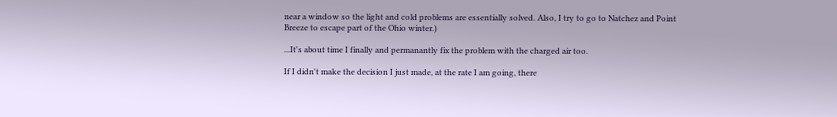near a window so the light and cold problems are essentially solved. Also, I try to go to Natchez and Point Breeze to escape part of the Ohio winter.)

...It's about time I finally and permanantly fix the problem with the charged air too.

If I didn't make the decision I just made, at the rate I am going, there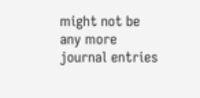might not be any more journal entries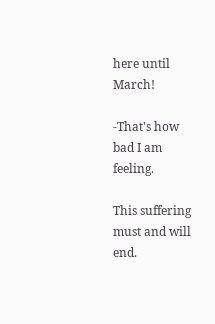here until March!

-That's how bad I am feeling.

This suffering must and will end.